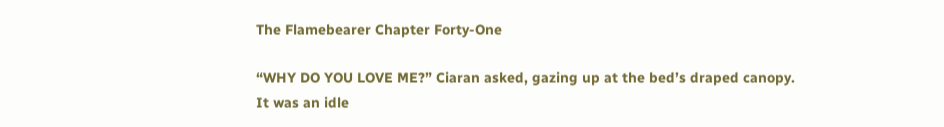The Flamebearer Chapter Forty-One

“WHY DO YOU LOVE ME?” Ciaran asked, gazing up at the bed’s draped canopy. It was an idle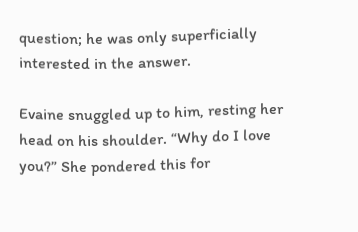question; he was only superficially interested in the answer.

Evaine snuggled up to him, resting her head on his shoulder. “Why do I love you?” She pondered this for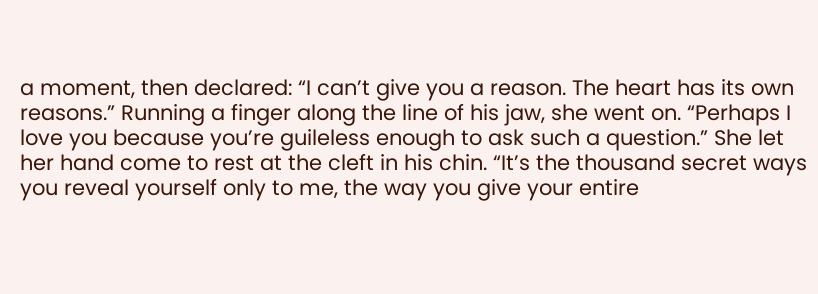a moment, then declared: “I can’t give you a reason. The heart has its own reasons.” Running a finger along the line of his jaw, she went on. “Perhaps I love you because you’re guileless enough to ask such a question.” She let her hand come to rest at the cleft in his chin. “It’s the thousand secret ways you reveal yourself only to me, the way you give your entire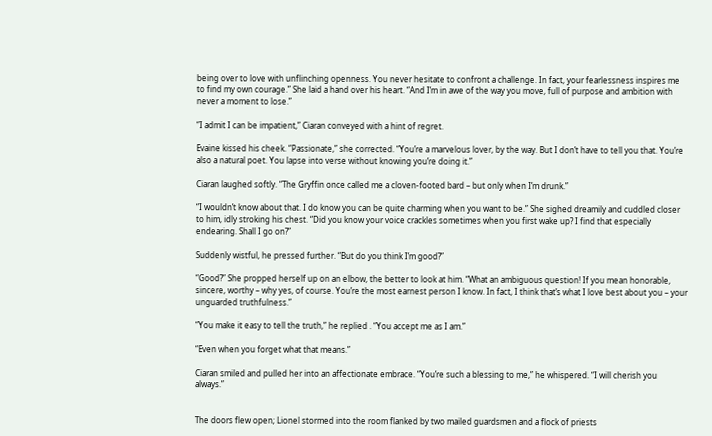being over to love with unflinching openness. You never hesitate to confront a challenge. In fact, your fearlessness inspires me to find my own courage.” She laid a hand over his heart. “And I’m in awe of the way you move, full of purpose and ambition with never a moment to lose.”

“I admit I can be impatient,” Ciaran conveyed with a hint of regret.

Evaine kissed his cheek. “Passionate,” she corrected. “You’re a marvelous lover, by the way. But I don’t have to tell you that. You’re also a natural poet. You lapse into verse without knowing you’re doing it.”

Ciaran laughed softly. “The Gryffin once called me a cloven-footed bard – but only when I’m drunk.”

“I wouldn’t know about that. I do know you can be quite charming when you want to be.” She sighed dreamily and cuddled closer to him, idly stroking his chest. “Did you know your voice crackles sometimes when you first wake up? I find that especially endearing. Shall I go on?”

Suddenly wistful, he pressed further. “But do you think I’m good?”

“Good?” She propped herself up on an elbow, the better to look at him. “What an ambiguous question! If you mean honorable, sincere, worthy – why yes, of course. You’re the most earnest person I know. In fact, I think that’s what I love best about you – your unguarded truthfulness.”

“You make it easy to tell the truth,” he replied . “You accept me as I am.”

“Even when you forget what that means.”

Ciaran smiled and pulled her into an affectionate embrace. “You’re such a blessing to me,” he whispered. “I will cherish you always.”


The doors flew open; Lionel stormed into the room flanked by two mailed guardsmen and a flock of priests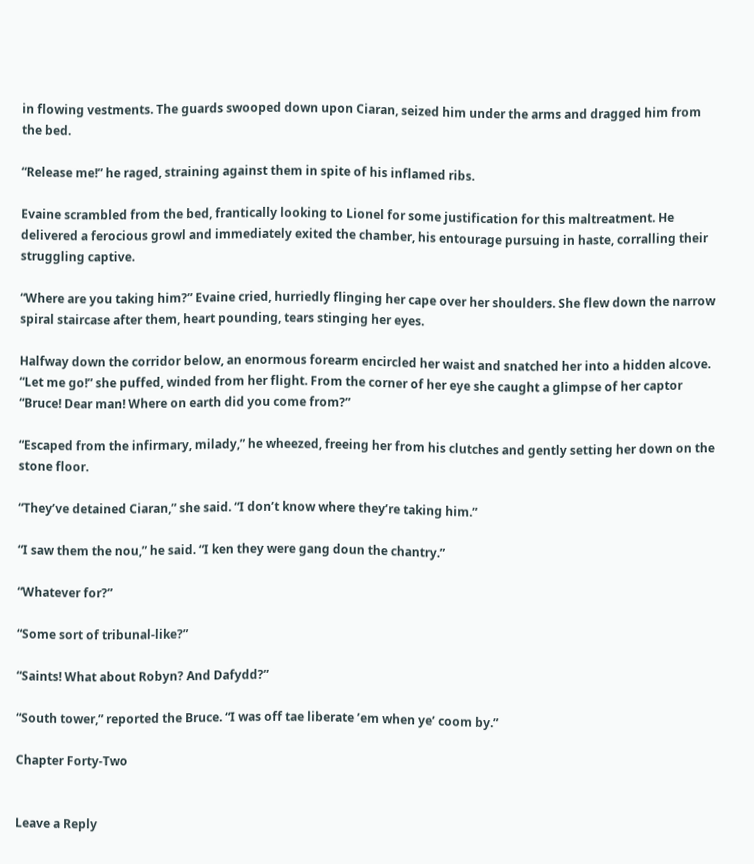in flowing vestments. The guards swooped down upon Ciaran, seized him under the arms and dragged him from the bed.

“Release me!” he raged, straining against them in spite of his inflamed ribs.

Evaine scrambled from the bed, frantically looking to Lionel for some justification for this maltreatment. He delivered a ferocious growl and immediately exited the chamber, his entourage pursuing in haste, corralling their struggling captive.

“Where are you taking him?” Evaine cried, hurriedly flinging her cape over her shoulders. She flew down the narrow spiral staircase after them, heart pounding, tears stinging her eyes.

Halfway down the corridor below, an enormous forearm encircled her waist and snatched her into a hidden alcove. “Let me go!” she puffed, winded from her flight. From the corner of her eye she caught a glimpse of her captor “Bruce! Dear man! Where on earth did you come from?”

“Escaped from the infirmary, milady,” he wheezed, freeing her from his clutches and gently setting her down on the stone floor.

“They’ve detained Ciaran,” she said. “I don’t know where they’re taking him.”

“I saw them the nou,” he said. “I ken they were gang doun the chantry.”

“Whatever for?”

“Some sort of tribunal-like?”

“Saints! What about Robyn? And Dafydd?”

“South tower,” reported the Bruce. “I was off tae liberate ’em when ye’ coom by.”

Chapter Forty-Two


Leave a Reply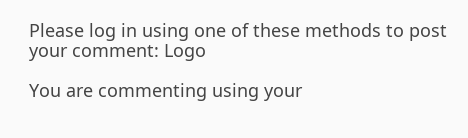Please log in using one of these methods to post your comment: Logo

You are commenting using your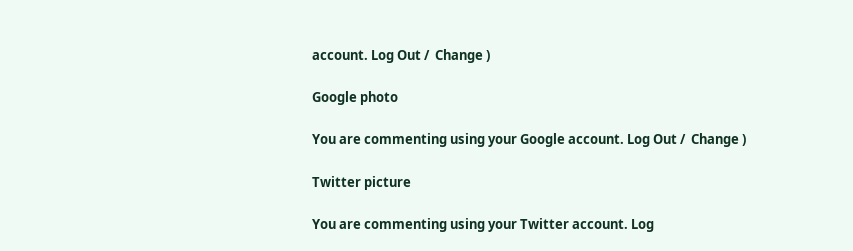account. Log Out /  Change )

Google photo

You are commenting using your Google account. Log Out /  Change )

Twitter picture

You are commenting using your Twitter account. Log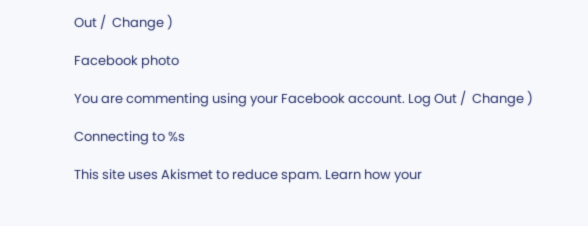Out /  Change )

Facebook photo

You are commenting using your Facebook account. Log Out /  Change )

Connecting to %s

This site uses Akismet to reduce spam. Learn how your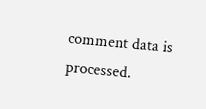comment data is processed.